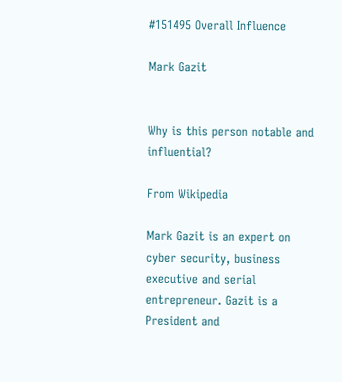#151495 Overall Influence

Mark Gazit


Why is this person notable and influential?

From Wikipedia

Mark Gazit is an expert on cyber security, business executive and serial entrepreneur. Gazit is a President and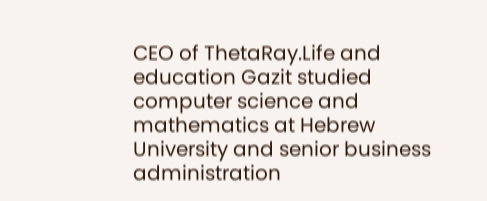CEO of ThetaRay.Life and education Gazit studied computer science and mathematics at Hebrew University and senior business administration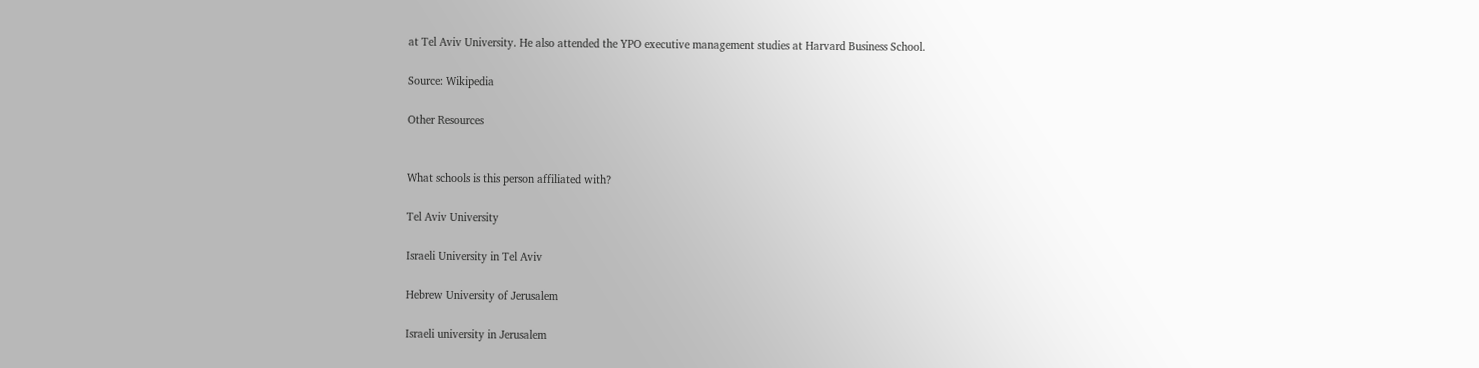at Tel Aviv University. He also attended the YPO executive management studies at Harvard Business School.

Source: Wikipedia

Other Resources


What schools is this person affiliated with?

Tel Aviv University

Israeli University in Tel Aviv

Hebrew University of Jerusalem

Israeli university in Jerusalem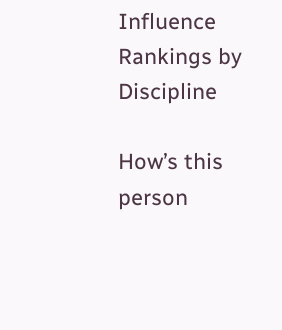Influence Rankings by Discipline

How’s this person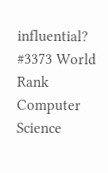influential?
#3373 World Rank
Computer Science